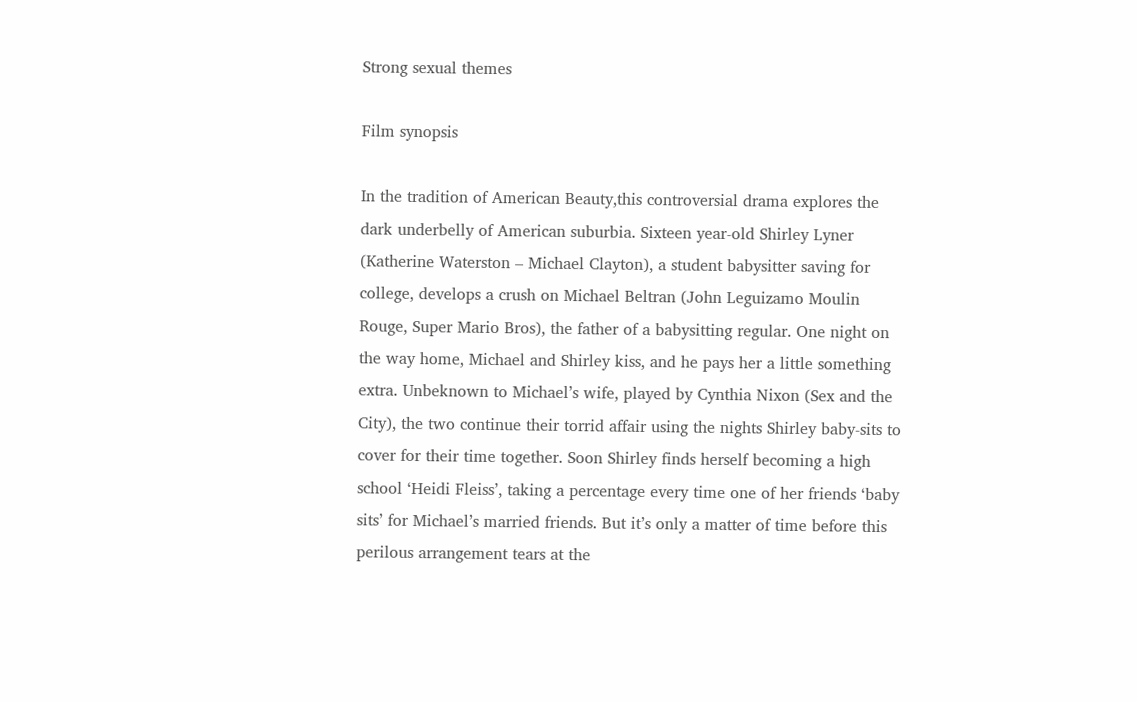Strong sexual themes

Film synopsis

In the tradition of American Beauty,this controversial drama explores the dark underbelly of American suburbia. Sixteen year-old Shirley Lyner (Katherine Waterston – Michael Clayton), a student babysitter saving for college, develops a crush on Michael Beltran (John Leguizamo Moulin Rouge, Super Mario Bros), the father of a babysitting regular. One night on the way home, Michael and Shirley kiss, and he pays her a little something extra. Unbeknown to Michael’s wife, played by Cynthia Nixon (Sex and the City), the two continue their torrid affair using the nights Shirley baby-sits to cover for their time together. Soon Shirley finds herself becoming a high school ‘Heidi Fleiss’, taking a percentage every time one of her friends ‘baby sits’ for Michael’s married friends. But it’s only a matter of time before this perilous arrangement tears at the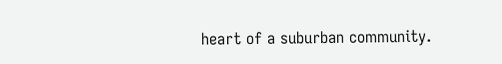heart of a suburban community.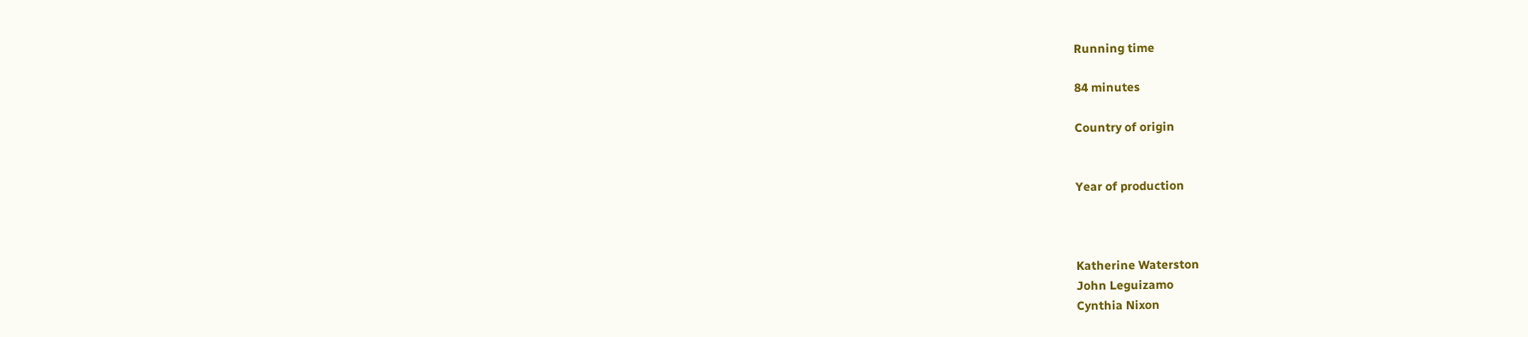Running time

84 minutes

Country of origin


Year of production



Katherine Waterston
John Leguizamo
Cynthia Nixon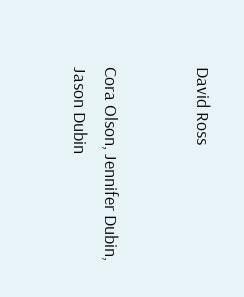David Ross


Cora Olson, Jennifer Dubin, Jason Dubin